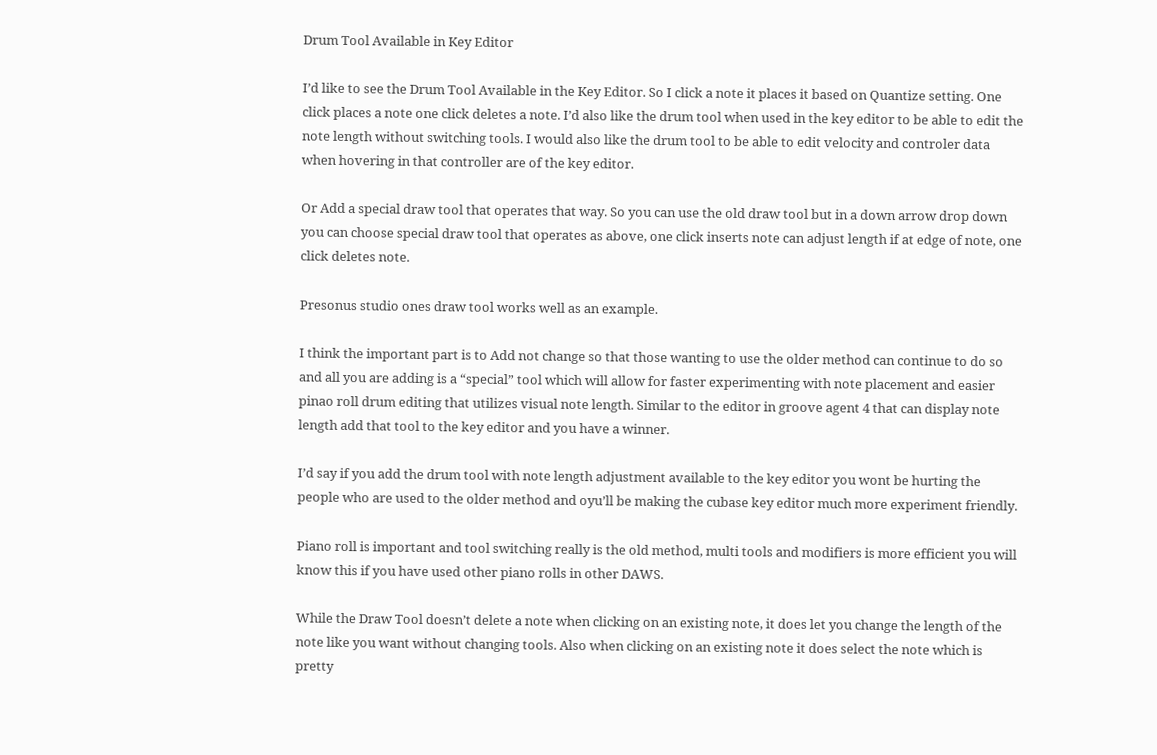Drum Tool Available in Key Editor

I’d like to see the Drum Tool Available in the Key Editor. So I click a note it places it based on Quantize setting. One click places a note one click deletes a note. I’d also like the drum tool when used in the key editor to be able to edit the note length without switching tools. I would also like the drum tool to be able to edit velocity and controler data when hovering in that controller are of the key editor.

Or Add a special draw tool that operates that way. So you can use the old draw tool but in a down arrow drop down you can choose special draw tool that operates as above, one click inserts note can adjust length if at edge of note, one click deletes note.

Presonus studio ones draw tool works well as an example.

I think the important part is to Add not change so that those wanting to use the older method can continue to do so and all you are adding is a “special” tool which will allow for faster experimenting with note placement and easier pinao roll drum editing that utilizes visual note length. Similar to the editor in groove agent 4 that can display note length add that tool to the key editor and you have a winner.

I’d say if you add the drum tool with note length adjustment available to the key editor you wont be hurting the people who are used to the older method and oyu’ll be making the cubase key editor much more experiment friendly.

Piano roll is important and tool switching really is the old method, multi tools and modifiers is more efficient you will know this if you have used other piano rolls in other DAWS.

While the Draw Tool doesn’t delete a note when clicking on an existing note, it does let you change the length of the note like you want without changing tools. Also when clicking on an existing note it does select the note which is pretty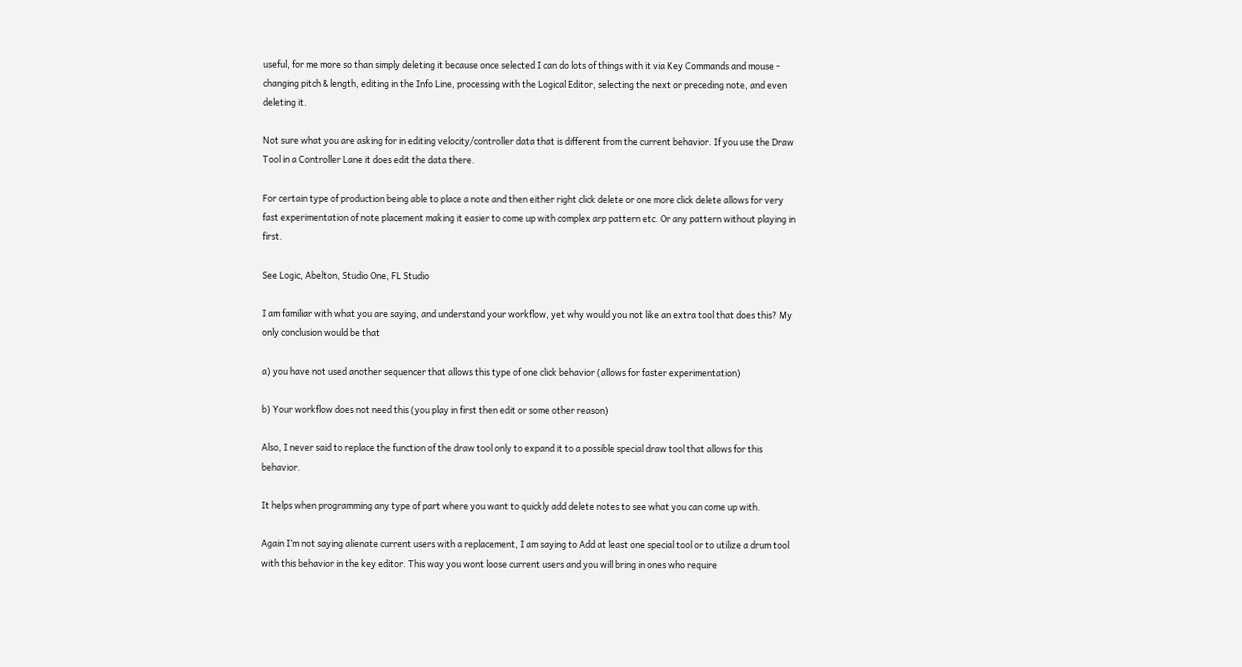useful, for me more so than simply deleting it because once selected I can do lots of things with it via Key Commands and mouse - changing pitch & length, editing in the Info Line, processing with the Logical Editor, selecting the next or preceding note, and even deleting it.

Not sure what you are asking for in editing velocity/controller data that is different from the current behavior. If you use the Draw Tool in a Controller Lane it does edit the data there.

For certain type of production being able to place a note and then either right click delete or one more click delete allows for very fast experimentation of note placement making it easier to come up with complex arp pattern etc. Or any pattern without playing in first.

See Logic, Abelton, Studio One, FL Studio

I am familiar with what you are saying, and understand your workflow, yet why would you not like an extra tool that does this? My only conclusion would be that

a) you have not used another sequencer that allows this type of one click behavior (allows for faster experimentation)

b) Your workflow does not need this (you play in first then edit or some other reason)

Also, I never said to replace the function of the draw tool only to expand it to a possible special draw tool that allows for this behavior.

It helps when programming any type of part where you want to quickly add delete notes to see what you can come up with.

Again I’m not saying alienate current users with a replacement, I am saying to Add at least one special tool or to utilize a drum tool with this behavior in the key editor. This way you wont loose current users and you will bring in ones who require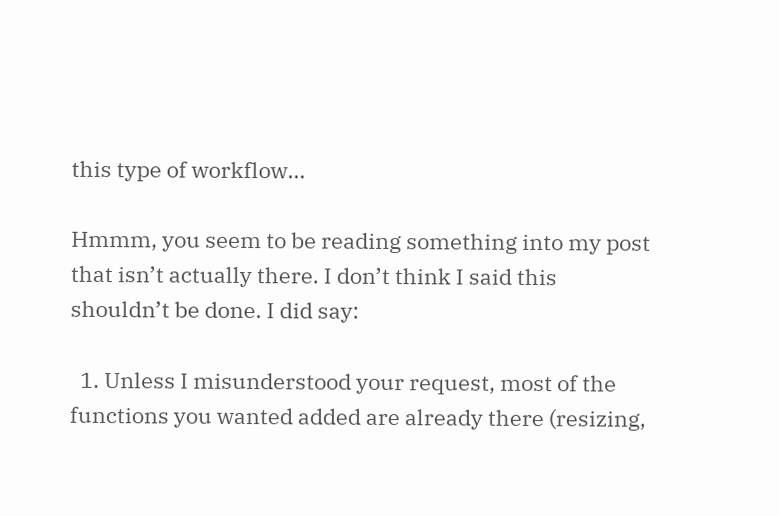this type of workflow…

Hmmm, you seem to be reading something into my post that isn’t actually there. I don’t think I said this shouldn’t be done. I did say:

  1. Unless I misunderstood your request, most of the functions you wanted added are already there (resizing,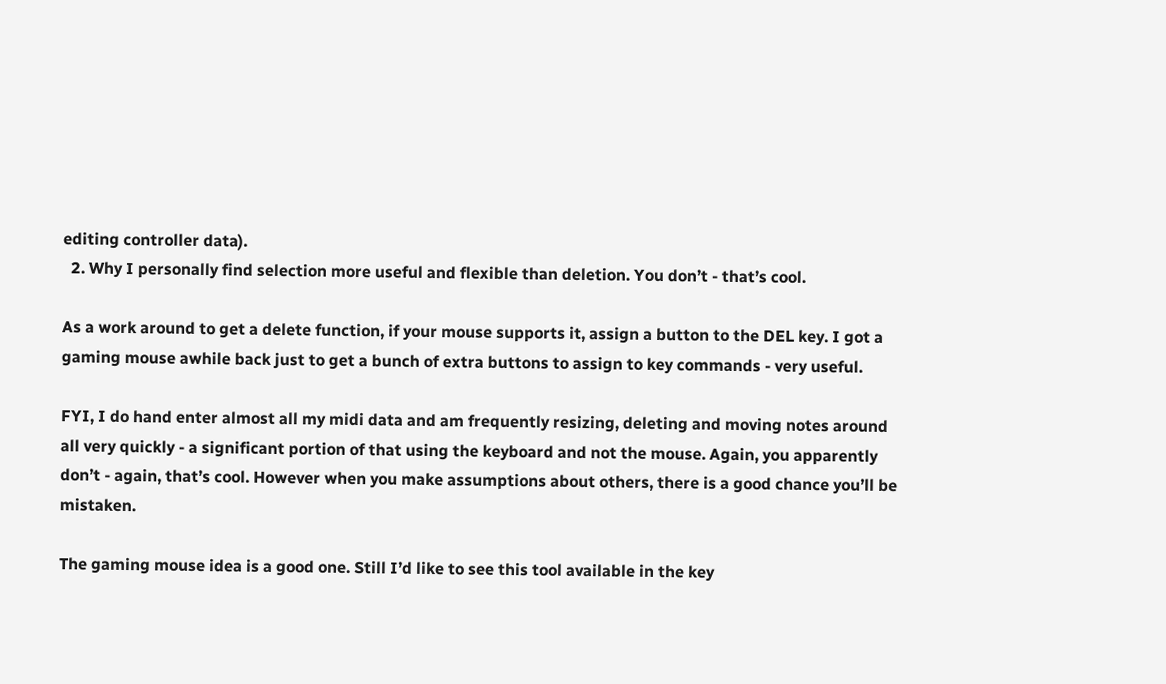editing controller data).
  2. Why I personally find selection more useful and flexible than deletion. You don’t - that’s cool.

As a work around to get a delete function, if your mouse supports it, assign a button to the DEL key. I got a gaming mouse awhile back just to get a bunch of extra buttons to assign to key commands - very useful.

FYI, I do hand enter almost all my midi data and am frequently resizing, deleting and moving notes around all very quickly - a significant portion of that using the keyboard and not the mouse. Again, you apparently don’t - again, that’s cool. However when you make assumptions about others, there is a good chance you’ll be mistaken.

The gaming mouse idea is a good one. Still I’d like to see this tool available in the key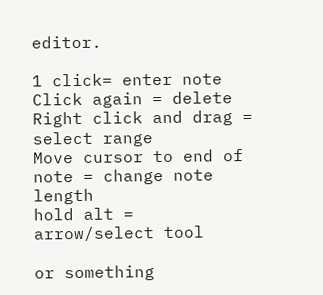editor.

1 click= enter note
Click again = delete
Right click and drag = select range
Move cursor to end of note = change note length
hold alt = arrow/select tool

or something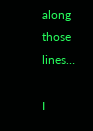along those lines…

I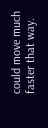could move much faster that way.